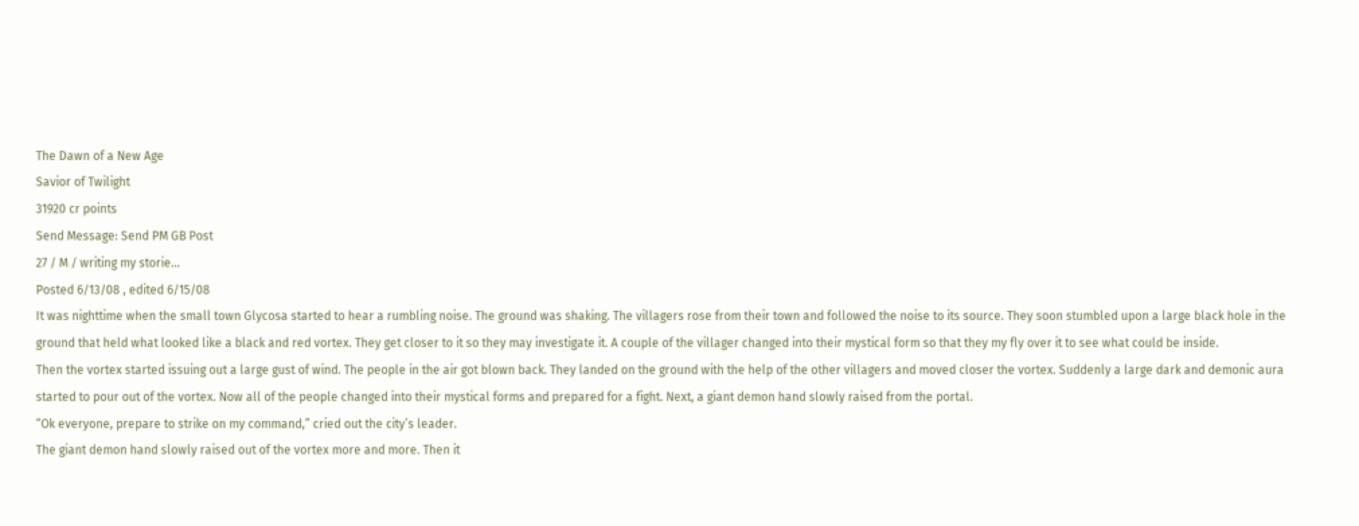The Dawn of a New Age
Savior of Twilight
31920 cr points
Send Message: Send PM GB Post
27 / M / writing my storie...
Posted 6/13/08 , edited 6/15/08
It was nighttime when the small town Glycosa started to hear a rumbling noise. The ground was shaking. The villagers rose from their town and followed the noise to its source. They soon stumbled upon a large black hole in the ground that held what looked like a black and red vortex. They get closer to it so they may investigate it. A couple of the villager changed into their mystical form so that they my fly over it to see what could be inside.
Then the vortex started issuing out a large gust of wind. The people in the air got blown back. They landed on the ground with the help of the other villagers and moved closer the vortex. Suddenly a large dark and demonic aura started to pour out of the vortex. Now all of the people changed into their mystical forms and prepared for a fight. Next, a giant demon hand slowly raised from the portal.
“Ok everyone, prepare to strike on my command,” cried out the city’s leader.
The giant demon hand slowly raised out of the vortex more and more. Then it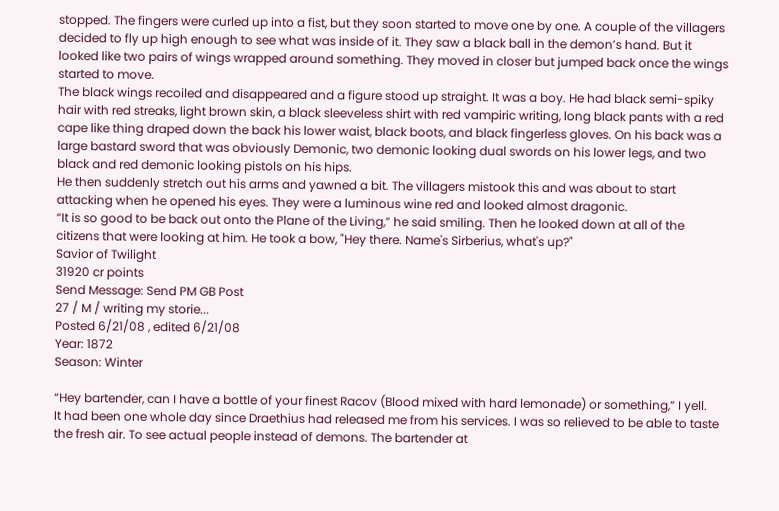stopped. The fingers were curled up into a fist, but they soon started to move one by one. A couple of the villagers decided to fly up high enough to see what was inside of it. They saw a black ball in the demon’s hand. But it looked like two pairs of wings wrapped around something. They moved in closer but jumped back once the wings started to move.
The black wings recoiled and disappeared and a figure stood up straight. It was a boy. He had black semi-spiky hair with red streaks, light brown skin, a black sleeveless shirt with red vampiric writing, long black pants with a red cape like thing draped down the back his lower waist, black boots, and black fingerless gloves. On his back was a large bastard sword that was obviously Demonic, two demonic looking dual swords on his lower legs, and two black and red demonic looking pistols on his hips.
He then suddenly stretch out his arms and yawned a bit. The villagers mistook this and was about to start attacking when he opened his eyes. They were a luminous wine red and looked almost dragonic.
“It is so good to be back out onto the Plane of the Living,” he said smiling. Then he looked down at all of the citizens that were looking at him. He took a bow, "Hey there. Name's Sirberius, what's up?"
Savior of Twilight
31920 cr points
Send Message: Send PM GB Post
27 / M / writing my storie...
Posted 6/21/08 , edited 6/21/08
Year: 1872
Season: Winter

“Hey bartender, can I have a bottle of your finest Racov (Blood mixed with hard lemonade) or something,” I yell.
It had been one whole day since Draethius had released me from his services. I was so relieved to be able to taste the fresh air. To see actual people instead of demons. The bartender at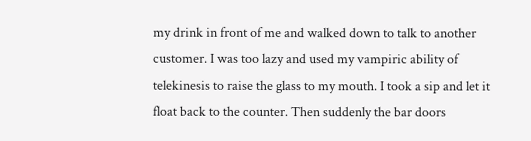my drink in front of me and walked down to talk to another customer. I was too lazy and used my vampiric ability of telekinesis to raise the glass to my mouth. I took a sip and let it float back to the counter. Then suddenly the bar doors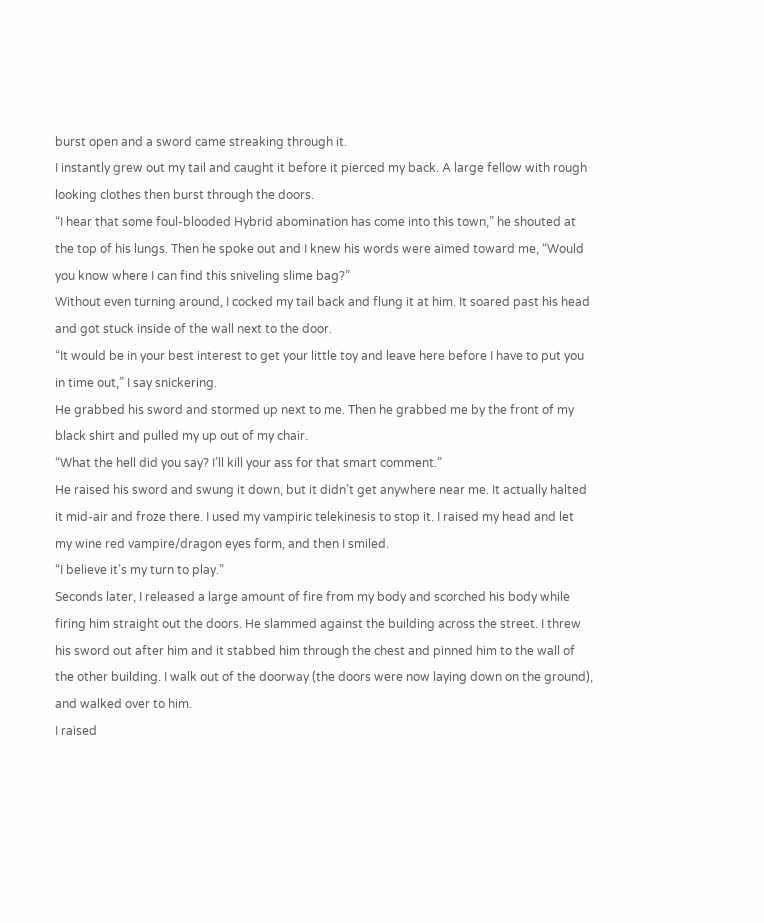burst open and a sword came streaking through it.
I instantly grew out my tail and caught it before it pierced my back. A large fellow with rough looking clothes then burst through the doors.
“I hear that some foul-blooded Hybrid abomination has come into this town,” he shouted at the top of his lungs. Then he spoke out and I knew his words were aimed toward me, “Would you know where I can find this sniveling slime bag?”
Without even turning around, I cocked my tail back and flung it at him. It soared past his head and got stuck inside of the wall next to the door.
“It would be in your best interest to get your little toy and leave here before I have to put you in time out,” I say snickering.
He grabbed his sword and stormed up next to me. Then he grabbed me by the front of my black shirt and pulled my up out of my chair.
“What the hell did you say? I’ll kill your ass for that smart comment.”
He raised his sword and swung it down, but it didn’t get anywhere near me. It actually halted it mid-air and froze there. I used my vampiric telekinesis to stop it. I raised my head and let my wine red vampire/dragon eyes form, and then I smiled.
“I believe it’s my turn to play.”
Seconds later, I released a large amount of fire from my body and scorched his body while firing him straight out the doors. He slammed against the building across the street. I threw his sword out after him and it stabbed him through the chest and pinned him to the wall of the other building. I walk out of the doorway (the doors were now laying down on the ground), and walked over to him.
I raised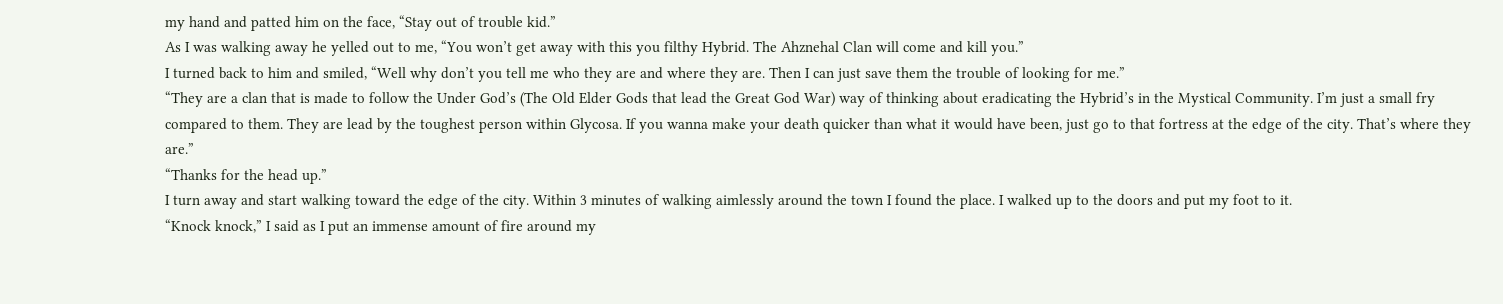my hand and patted him on the face, “Stay out of trouble kid.”
As I was walking away he yelled out to me, “You won’t get away with this you filthy Hybrid. The Ahznehal Clan will come and kill you.”
I turned back to him and smiled, “Well why don’t you tell me who they are and where they are. Then I can just save them the trouble of looking for me.”
“They are a clan that is made to follow the Under God’s (The Old Elder Gods that lead the Great God War) way of thinking about eradicating the Hybrid’s in the Mystical Community. I’m just a small fry compared to them. They are lead by the toughest person within Glycosa. If you wanna make your death quicker than what it would have been, just go to that fortress at the edge of the city. That’s where they are.”
“Thanks for the head up.”
I turn away and start walking toward the edge of the city. Within 3 minutes of walking aimlessly around the town I found the place. I walked up to the doors and put my foot to it.
“Knock knock,” I said as I put an immense amount of fire around my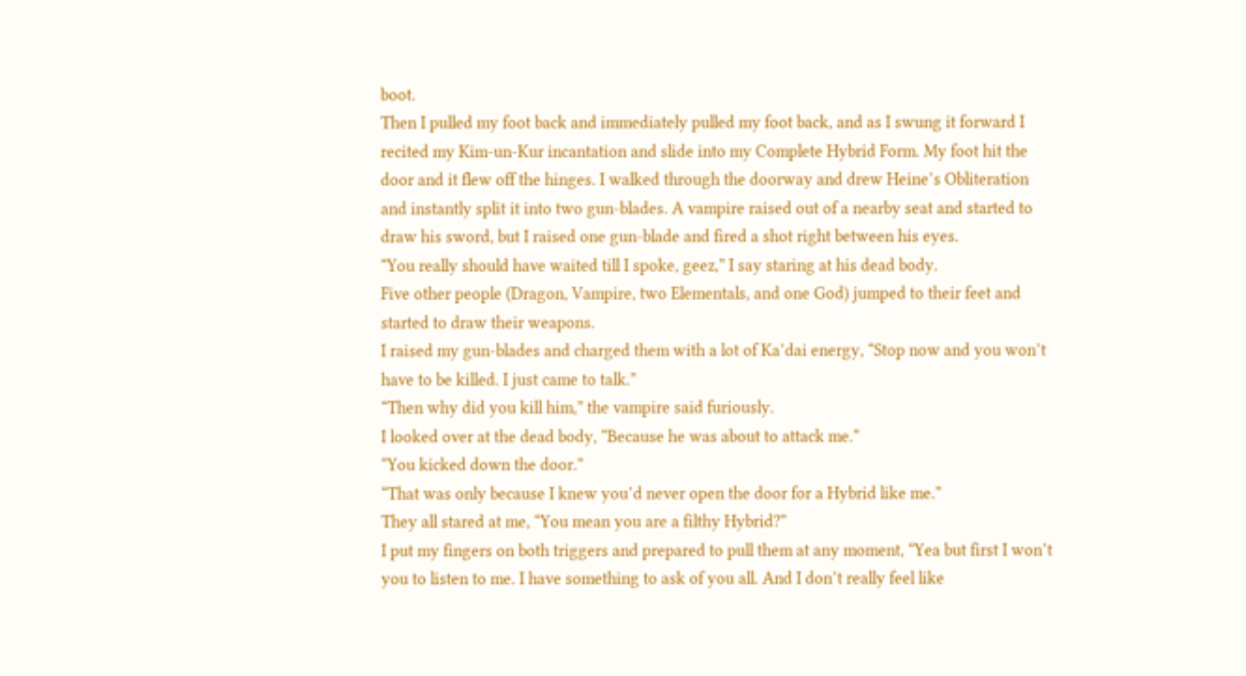boot.
Then I pulled my foot back and immediately pulled my foot back, and as I swung it forward I recited my Kim-un-Kur incantation and slide into my Complete Hybrid Form. My foot hit the door and it flew off the hinges. I walked through the doorway and drew Heine’s Obliteration and instantly split it into two gun-blades. A vampire raised out of a nearby seat and started to draw his sword, but I raised one gun-blade and fired a shot right between his eyes.
“You really should have waited till I spoke, geez,” I say staring at his dead body.
Five other people (Dragon, Vampire, two Elementals, and one God) jumped to their feet and started to draw their weapons.
I raised my gun-blades and charged them with a lot of Ka’dai energy, “Stop now and you won’t have to be killed. I just came to talk.”
“Then why did you kill him,” the vampire said furiously.
I looked over at the dead body, “Because he was about to attack me.”
“You kicked down the door.”
“That was only because I knew you’d never open the door for a Hybrid like me.”
They all stared at me, “You mean you are a filthy Hybrid?”
I put my fingers on both triggers and prepared to pull them at any moment, “Yea but first I won’t you to listen to me. I have something to ask of you all. And I don’t really feel like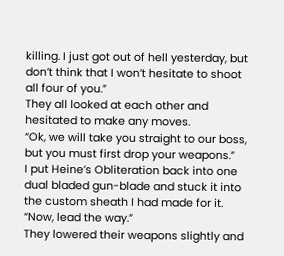killing. I just got out of hell yesterday, but don’t think that I won’t hesitate to shoot all four of you.”
They all looked at each other and hesitated to make any moves.
“Ok, we will take you straight to our boss, but you must first drop your weapons.”
I put Heine’s Obliteration back into one dual bladed gun-blade and stuck it into the custom sheath I had made for it.
“Now, lead the way.”
They lowered their weapons slightly and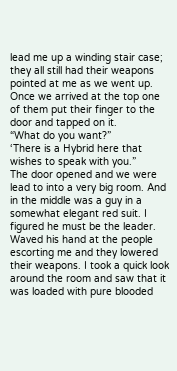lead me up a winding stair case; they all still had their weapons pointed at me as we went up. Once we arrived at the top one of them put their finger to the door and tapped on it.
“What do you want?”
‘There is a Hybrid here that wishes to speak with you.”
The door opened and we were lead to into a very big room. And in the middle was a guy in a somewhat elegant red suit. I figured he must be the leader. Waved his hand at the people escorting me and they lowered their weapons. I took a quick look around the room and saw that it was loaded with pure blooded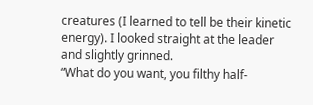creatures (I learned to tell be their kinetic energy). I looked straight at the leader and slightly grinned.
“What do you want, you filthy half-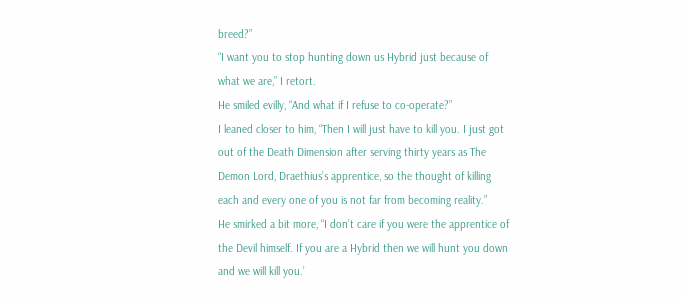breed?”
“I want you to stop hunting down us Hybrid just because of what we are,” I retort.
He smiled evilly, “And what if I refuse to co-operate?”
I leaned closer to him, “Then I will just have to kill you. I just got out of the Death Dimension after serving thirty years as The Demon Lord, Draethius’s apprentice, so the thought of killing each and every one of you is not far from becoming reality.”
He smirked a bit more, “I don’t care if you were the apprentice of the Devil himself. If you are a Hybrid then we will hunt you down and we will kill you.’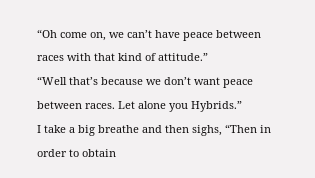“Oh come on, we can’t have peace between races with that kind of attitude.”
“Well that’s because we don’t want peace between races. Let alone you Hybrids.”
I take a big breathe and then sighs, “Then in order to obtain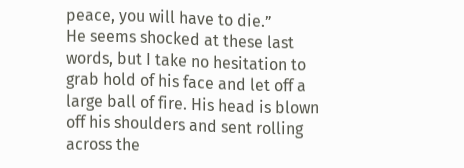peace, you will have to die.”
He seems shocked at these last words, but I take no hesitation to grab hold of his face and let off a large ball of fire. His head is blown off his shoulders and sent rolling across the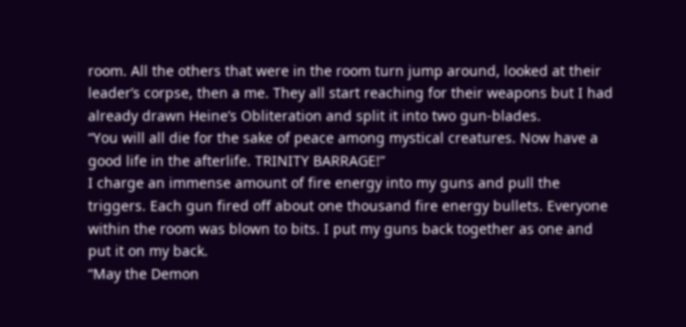room. All the others that were in the room turn jump around, looked at their leader’s corpse, then a me. They all start reaching for their weapons but I had already drawn Heine’s Obliteration and split it into two gun-blades.
“You will all die for the sake of peace among mystical creatures. Now have a good life in the afterlife. TRINITY BARRAGE!”
I charge an immense amount of fire energy into my guns and pull the triggers. Each gun fired off about one thousand fire energy bullets. Everyone within the room was blown to bits. I put my guns back together as one and put it on my back.
“May the Demon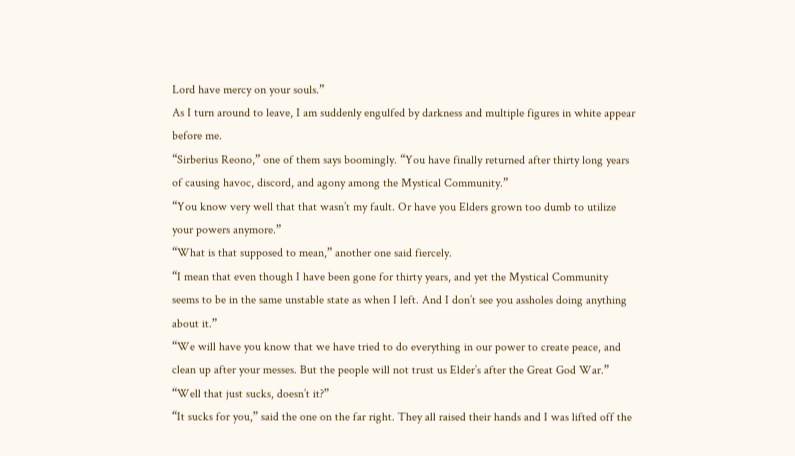Lord have mercy on your souls.”
As I turn around to leave, I am suddenly engulfed by darkness and multiple figures in white appear before me.
“Sirberius Reono,” one of them says boomingly. “You have finally returned after thirty long years of causing havoc, discord, and agony among the Mystical Community.”
“You know very well that that wasn’t my fault. Or have you Elders grown too dumb to utilize your powers anymore.”
“What is that supposed to mean,” another one said fiercely.
“I mean that even though I have been gone for thirty years, and yet the Mystical Community seems to be in the same unstable state as when I left. And I don’t see you assholes doing anything about it.”
“We will have you know that we have tried to do everything in our power to create peace, and clean up after your messes. But the people will not trust us Elder’s after the Great God War.”
“Well that just sucks, doesn’t it?”
“It sucks for you,” said the one on the far right. They all raised their hands and I was lifted off the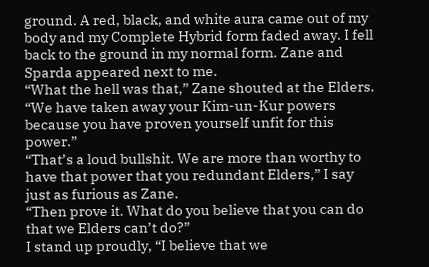ground. A red, black, and white aura came out of my body and my Complete Hybrid form faded away. I fell back to the ground in my normal form. Zane and Sparda appeared next to me.
“What the hell was that,” Zane shouted at the Elders.
“We have taken away your Kim-un-Kur powers because you have proven yourself unfit for this power.”
“That’s a loud bullshit. We are more than worthy to have that power that you redundant Elders,” I say just as furious as Zane.
“Then prove it. What do you believe that you can do that we Elders can’t do?”
I stand up proudly, “I believe that we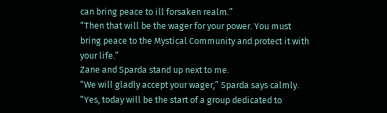can bring peace to ill forsaken realm.”
“Then that will be the wager for your power. You must bring peace to the Mystical Community and protect it with your life.”
Zane and Sparda stand up next to me.
“We will gladly accept your wager,” Sparda says calmly.
“Yes, today will be the start of a group dedicated to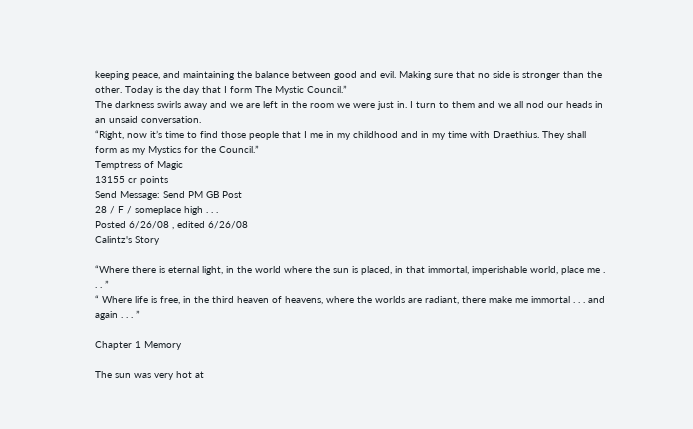keeping peace, and maintaining the balance between good and evil. Making sure that no side is stronger than the other. Today is the day that I form The Mystic Council.”
The darkness swirls away and we are left in the room we were just in. I turn to them and we all nod our heads in an unsaid conversation.
“Right, now it’s time to find those people that I me in my childhood and in my time with Draethius. They shall form as my Mystics for the Council.”
Temptress of Magic
13155 cr points
Send Message: Send PM GB Post
28 / F / someplace high . . .
Posted 6/26/08 , edited 6/26/08
Calintz's Story

“Where there is eternal light, in the world where the sun is placed, in that immortal, imperishable world, place me . . . ”
“ Where life is free, in the third heaven of heavens, where the worlds are radiant, there make me immortal . . . and again . . . ”

Chapter 1 Memory

The sun was very hot at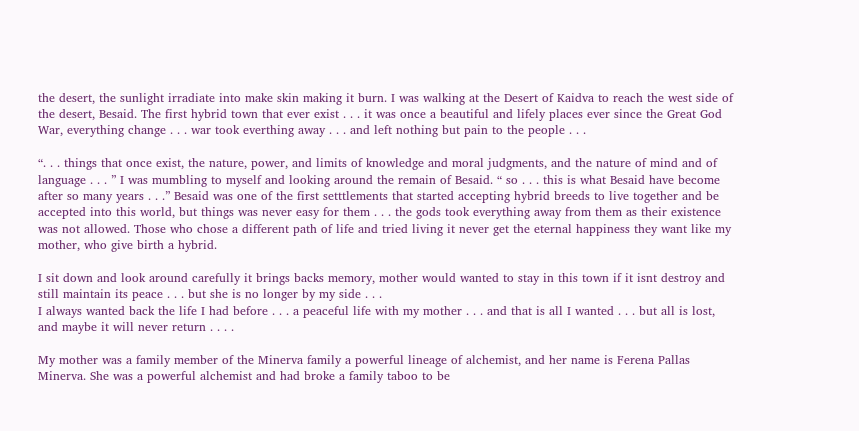the desert, the sunlight irradiate into make skin making it burn. I was walking at the Desert of Kaidva to reach the west side of the desert, Besaid. The first hybrid town that ever exist . . . it was once a beautiful and lifely places ever since the Great God War, everything change . . . war took everthing away . . . and left nothing but pain to the people . . .

“. . . things that once exist, the nature, power, and limits of knowledge and moral judgments, and the nature of mind and of language . . . ” I was mumbling to myself and looking around the remain of Besaid. “ so . . . this is what Besaid have become after so many years . . .” Besaid was one of the first setttlements that started accepting hybrid breeds to live together and be accepted into this world, but things was never easy for them . . . the gods took everything away from them as their existence was not allowed. Those who chose a different path of life and tried living it never get the eternal happiness they want like my mother, who give birth a hybrid.

I sit down and look around carefully it brings backs memory, mother would wanted to stay in this town if it isnt destroy and still maintain its peace . . . but she is no longer by my side . . .
I always wanted back the life I had before . . . a peaceful life with my mother . . . and that is all I wanted . . . but all is lost, and maybe it will never return . . . .

My mother was a family member of the Minerva family a powerful lineage of alchemist, and her name is Ferena Pallas Minerva. She was a powerful alchemist and had broke a family taboo to be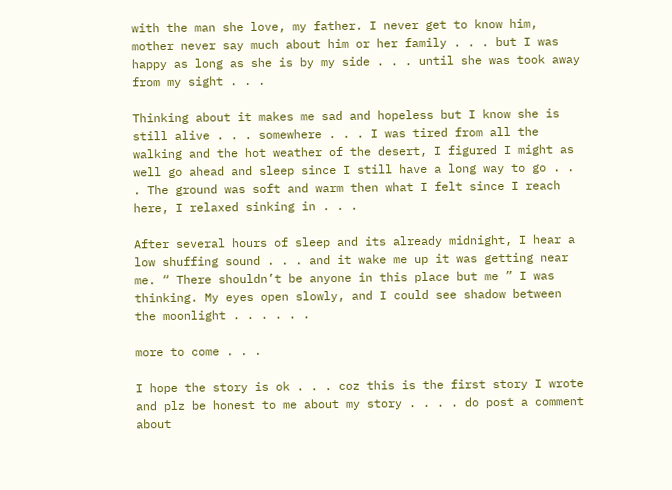with the man she love, my father. I never get to know him, mother never say much about him or her family . . . but I was happy as long as she is by my side . . . until she was took away from my sight . . .

Thinking about it makes me sad and hopeless but I know she is still alive . . . somewhere . . . I was tired from all the walking and the hot weather of the desert, I figured I might as well go ahead and sleep since I still have a long way to go . . . The ground was soft and warm then what I felt since I reach here, I relaxed sinking in . . .

After several hours of sleep and its already midnight, I hear a low shuffing sound . . . and it wake me up it was getting near me. “ There shouldn’t be anyone in this place but me ” I was thinking. My eyes open slowly, and I could see shadow between the moonlight . . . . . .

more to come . . .

I hope the story is ok . . . coz this is the first story I wrote and plz be honest to me about my story . . . . do post a comment about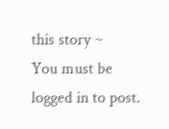this story ~
You must be logged in to post.